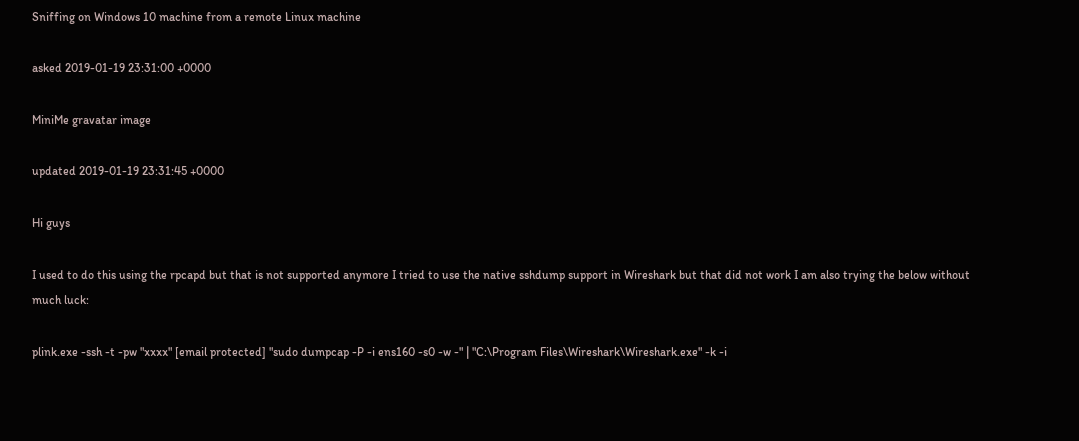Sniffing on Windows 10 machine from a remote Linux machine

asked 2019-01-19 23:31:00 +0000

MiniMe gravatar image

updated 2019-01-19 23:31:45 +0000

Hi guys

I used to do this using the rpcapd but that is not supported anymore I tried to use the native sshdump support in Wireshark but that did not work I am also trying the below without much luck:

plink.exe -ssh -t -pw "xxxx" [email protected] "sudo dumpcap -P -i ens160 -s0 -w -" | "C:\Program Files\Wireshark\Wireshark.exe" -k -i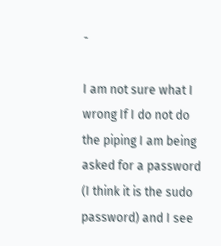-

I am not sure what I wrong If I do not do the piping I am being asked for a password (I think it is the sudo password) and I see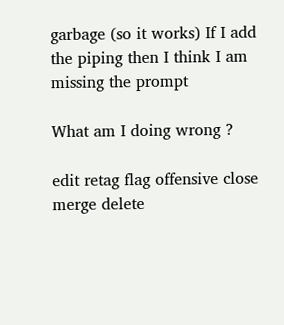garbage (so it works) If I add the piping then I think I am missing the prompt

What am I doing wrong ?

edit retag flag offensive close merge delete